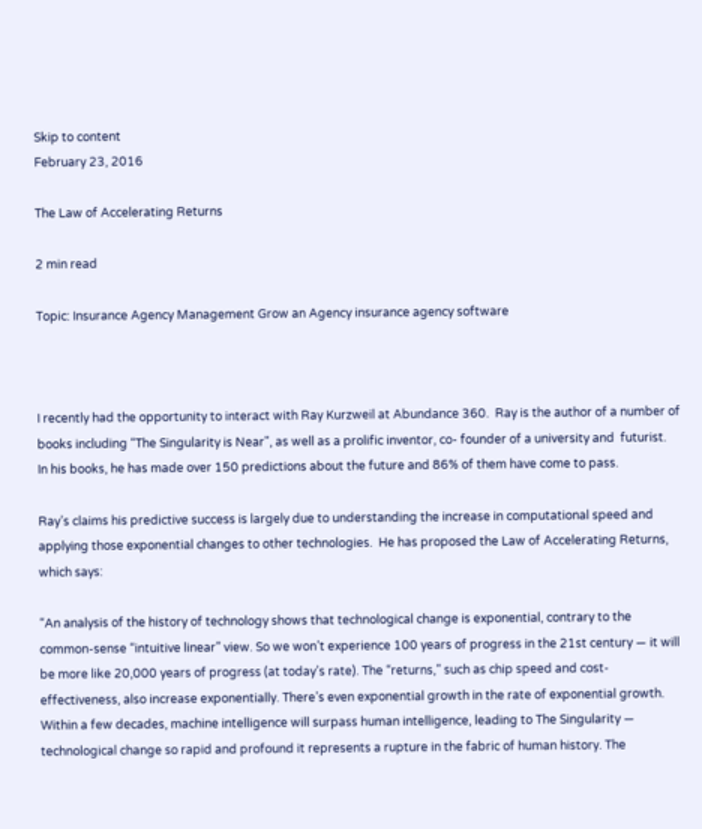Skip to content
February 23, 2016

The Law of Accelerating Returns

2 min read

Topic: Insurance Agency Management Grow an Agency insurance agency software



I recently had the opportunity to interact with Ray Kurzweil at Abundance 360.  Ray is the author of a number of books including “The Singularity is Near", as well as a prolific inventor, co- founder of a university and  futurist.   In his books, he has made over 150 predictions about the future and 86% of them have come to pass.

Ray’s claims his predictive success is largely due to understanding the increase in computational speed and applying those exponential changes to other technologies.  He has proposed the Law of Accelerating Returns, which says:

“An analysis of the history of technology shows that technological change is exponential, contrary to the common-sense “intuitive linear” view. So we won’t experience 100 years of progress in the 21st century — it will be more like 20,000 years of progress (at today’s rate). The “returns,” such as chip speed and cost-effectiveness, also increase exponentially. There’s even exponential growth in the rate of exponential growth. Within a few decades, machine intelligence will surpass human intelligence, leading to The Singularity — technological change so rapid and profound it represents a rupture in the fabric of human history. The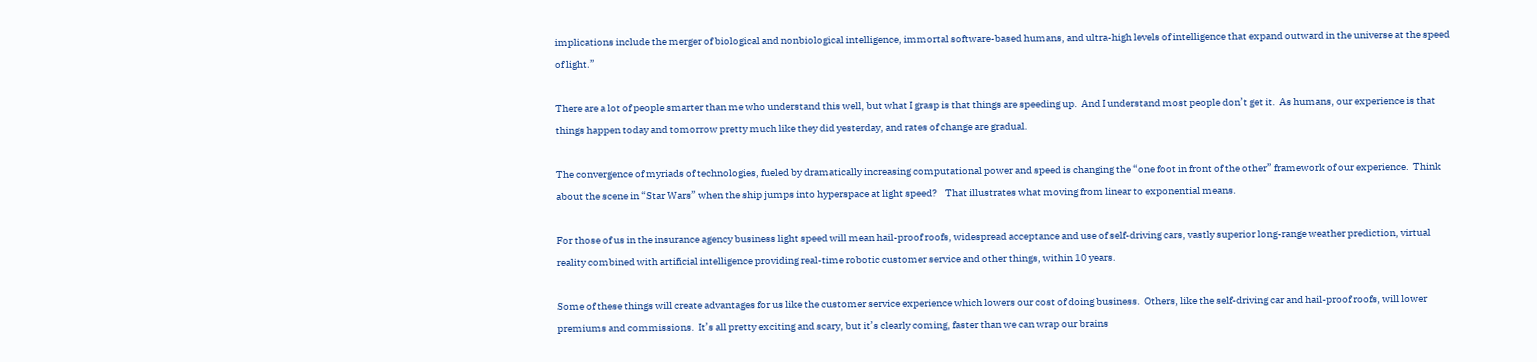implications include the merger of biological and nonbiological intelligence, immortal software-based humans, and ultra-high levels of intelligence that expand outward in the universe at the speed of light.”

There are a lot of people smarter than me who understand this well, but what I grasp is that things are speeding up.  And I understand most people don’t get it.  As humans, our experience is that things happen today and tomorrow pretty much like they did yesterday, and rates of change are gradual.

The convergence of myriads of technologies, fueled by dramatically increasing computational power and speed is changing the “one foot in front of the other” framework of our experience.  Think about the scene in “Star Wars” when the ship jumps into hyperspace at light speed?    That illustrates what moving from linear to exponential means.

For those of us in the insurance agency business light speed will mean hail-proof roofs, widespread acceptance and use of self-driving cars, vastly superior long-range weather prediction, virtual reality combined with artificial intelligence providing real-time robotic customer service and other things, within 10 years.

Some of these things will create advantages for us like the customer service experience which lowers our cost of doing business.  Others, like the self-driving car and hail-proof roofs, will lower premiums and commissions.  It’s all pretty exciting and scary, but it’s clearly coming, faster than we can wrap our brains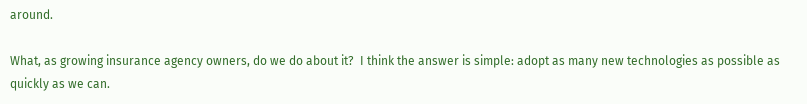around.

What, as growing insurance agency owners, do we do about it?  I think the answer is simple: adopt as many new technologies as possible as quickly as we can.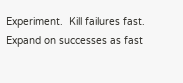Experiment.  Kill failures fast.  Expand on successes as fast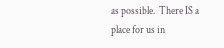as possible.  There IS a place for us in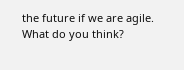the future if we are agile.  What do you think?